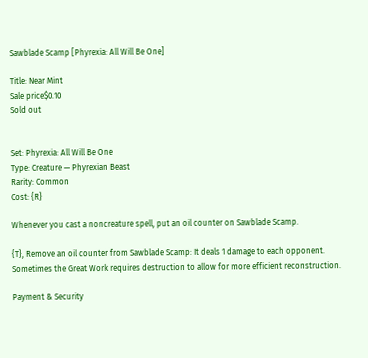Sawblade Scamp [Phyrexia: All Will Be One]

Title: Near Mint
Sale price$0.10
Sold out


Set: Phyrexia: All Will Be One
Type: Creature — Phyrexian Beast
Rarity: Common
Cost: {R}

Whenever you cast a noncreature spell, put an oil counter on Sawblade Scamp.

{T}, Remove an oil counter from Sawblade Scamp: It deals 1 damage to each opponent.
Sometimes the Great Work requires destruction to allow for more efficient reconstruction.

Payment & Security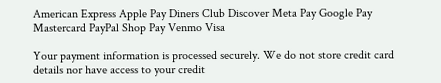American Express Apple Pay Diners Club Discover Meta Pay Google Pay Mastercard PayPal Shop Pay Venmo Visa

Your payment information is processed securely. We do not store credit card details nor have access to your credit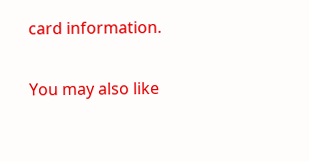card information.

You may also like